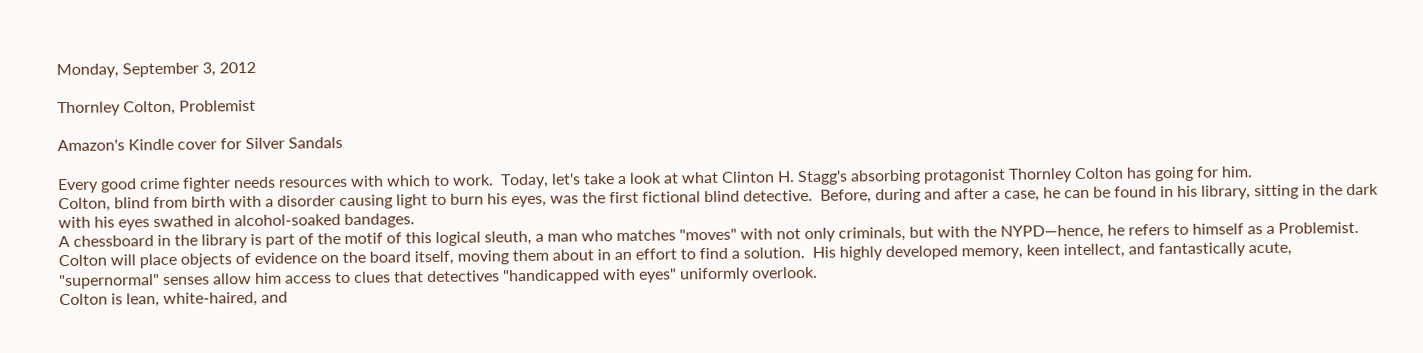Monday, September 3, 2012

Thornley Colton, Problemist

Amazon's Kindle cover for Silver Sandals

Every good crime fighter needs resources with which to work.  Today, let's take a look at what Clinton H. Stagg's absorbing protagonist Thornley Colton has going for him.
Colton, blind from birth with a disorder causing light to burn his eyes, was the first fictional blind detective.  Before, during and after a case, he can be found in his library, sitting in the dark with his eyes swathed in alcohol-soaked bandages.
A chessboard in the library is part of the motif of this logical sleuth, a man who matches "moves" with not only criminals, but with the NYPD—hence, he refers to himself as a Problemist.  Colton will place objects of evidence on the board itself, moving them about in an effort to find a solution.  His highly developed memory, keen intellect, and fantastically acute, "supernormal" senses allow him access to clues that detectives "handicapped with eyes" uniformly overlook.
Colton is lean, white-haired, and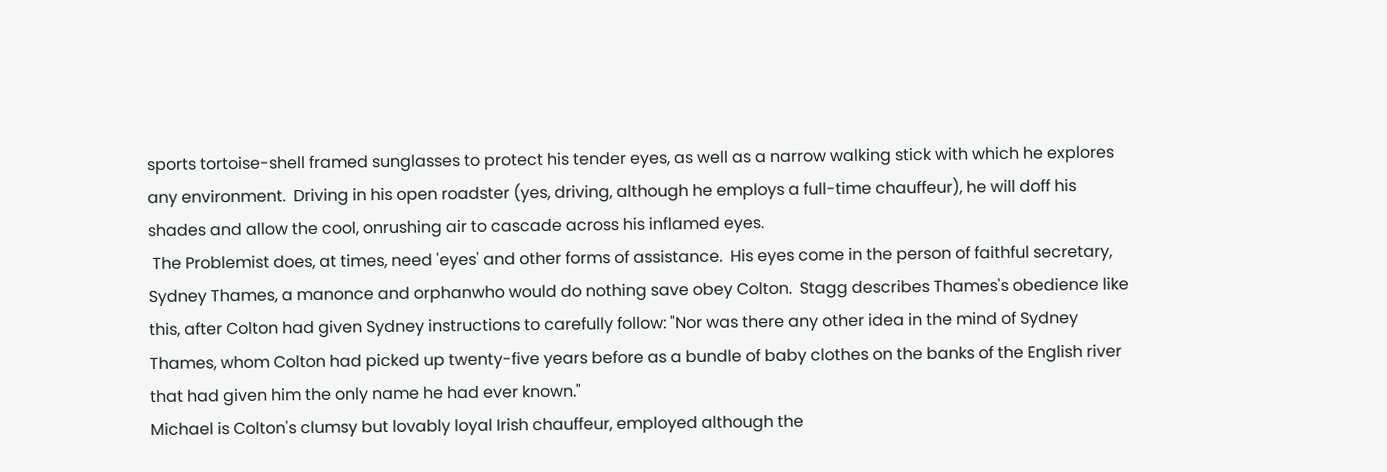sports tortoise-shell framed sunglasses to protect his tender eyes, as well as a narrow walking stick with which he explores any environment.  Driving in his open roadster (yes, driving, although he employs a full-time chauffeur), he will doff his shades and allow the cool, onrushing air to cascade across his inflamed eyes.
 The Problemist does, at times, need 'eyes' and other forms of assistance.  His eyes come in the person of faithful secretary, Sydney Thames, a manonce and orphanwho would do nothing save obey Colton.  Stagg describes Thames's obedience like this, after Colton had given Sydney instructions to carefully follow: "Nor was there any other idea in the mind of Sydney Thames, whom Colton had picked up twenty-five years before as a bundle of baby clothes on the banks of the English river that had given him the only name he had ever known."
Michael is Colton's clumsy but lovably loyal Irish chauffeur, employed although the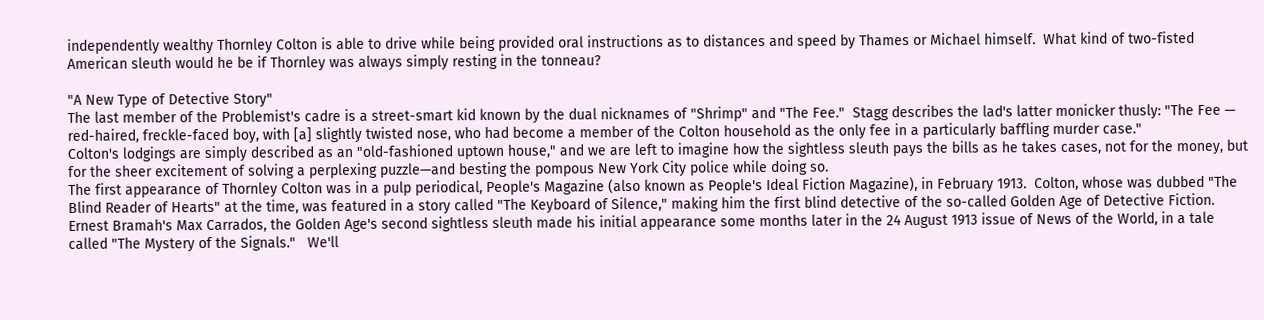independently wealthy Thornley Colton is able to drive while being provided oral instructions as to distances and speed by Thames or Michael himself.  What kind of two-fisted American sleuth would he be if Thornley was always simply resting in the tonneau?

"A New Type of Detective Story"
The last member of the Problemist's cadre is a street-smart kid known by the dual nicknames of "Shrimp" and "The Fee."  Stagg describes the lad's latter monicker thusly: "The Fee — red-haired, freckle-faced boy, with [a] slightly twisted nose, who had become a member of the Colton household as the only fee in a particularly baffling murder case."
Colton's lodgings are simply described as an "old-fashioned uptown house," and we are left to imagine how the sightless sleuth pays the bills as he takes cases, not for the money, but for the sheer excitement of solving a perplexing puzzle—and besting the pompous New York City police while doing so.
The first appearance of Thornley Colton was in a pulp periodical, People's Magazine (also known as People's Ideal Fiction Magazine), in February 1913.  Colton, whose was dubbed "The Blind Reader of Hearts" at the time, was featured in a story called "The Keyboard of Silence," making him the first blind detective of the so-called Golden Age of Detective Fiction.
Ernest Bramah's Max Carrados, the Golden Age's second sightless sleuth made his initial appearance some months later in the 24 August 1913 issue of News of the World, in a tale called "The Mystery of the Signals."   We'll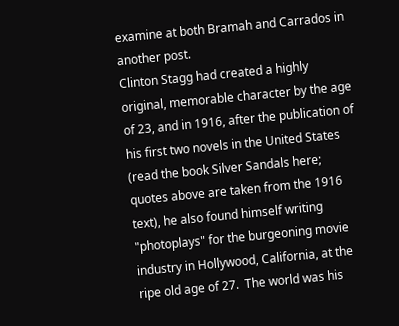examine at both Bramah and Carrados in another post.
Clinton Stagg had created a highly original, memorable character by the age of 23, and in 1916, after the publication of his first two novels in the United States (read the book Silver Sandals here; quotes above are taken from the 1916 text), he also found himself writing "photoplays" for the burgeoning movie industry in Hollywood, California, at the ripe old age of 27.  The world was his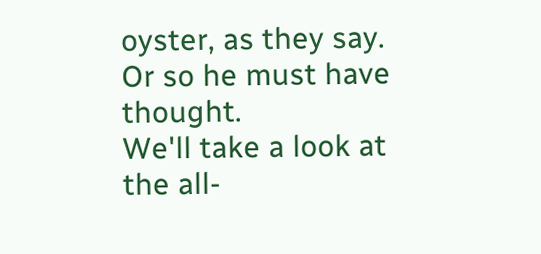oyster, as they say.
Or so he must have thought.
We'll take a look at the all-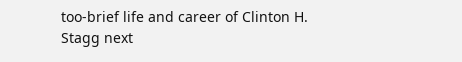too-brief life and career of Clinton H. Stagg next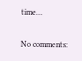time…

No comments: